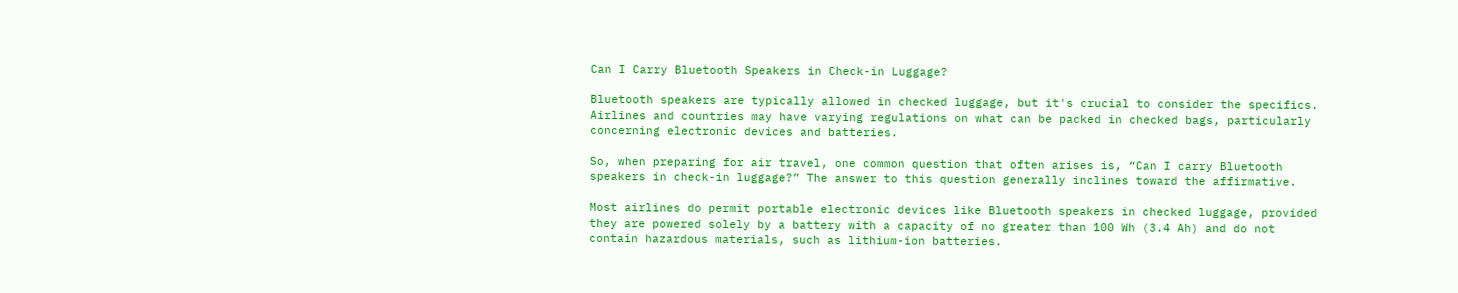Can I Carry Bluetooth Speakers in Check-in Luggage?

Bluetooth speakers are typically allowed in checked luggage, but it's crucial to consider the specifics. Airlines and countries may have varying regulations on what can be packed in checked bags, particularly concerning electronic devices and batteries.

So, when preparing for air travel, one common question that often arises is, “Can I carry Bluetooth speakers in check-in luggage?” The answer to this question generally inclines toward the affirmative.

Most airlines do permit portable electronic devices like Bluetooth speakers in checked luggage, provided they are powered solely by a battery with a capacity of no greater than 100 Wh (3.4 Ah) and do not contain hazardous materials, such as lithium-ion batteries.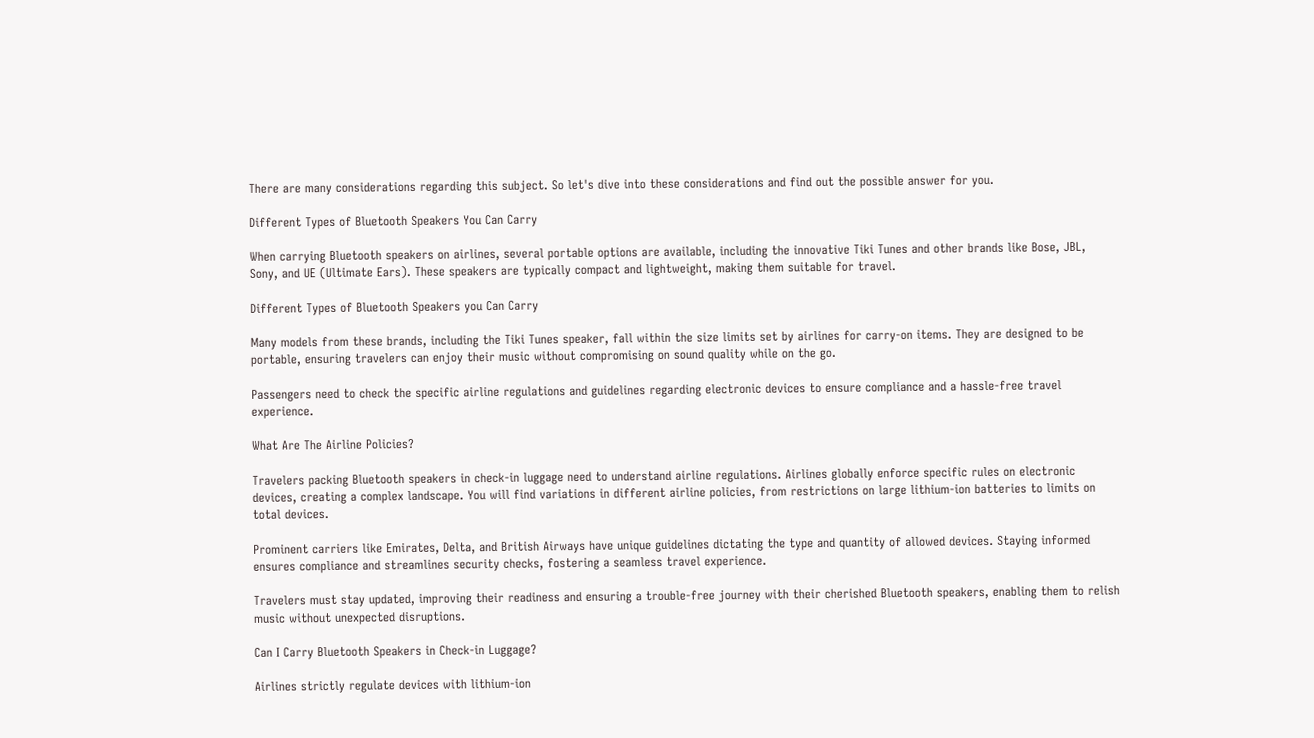There are many considerations regarding this subject. So let's dive into these considerations and find out the possible answer for you.

Different Types of Bluetooth Speakers You Can Carry

When carrying Bluetooth speakers on airlines, several portable options are available, including the innovative Tiki Tunes and other brands like Bose, JBL, Sony, and UE (Ultimate Ears). These speakers are typically compact and lightweight, making them suitable for travel.

Different Types of Bluetooth Speakers you Can Carry

Many models from these brands, including the Tiki Tunes speaker, fall within the size limits set by airlines for carry-on items. They are designed to be portable, ensuring travelers can enjoy their music without compromising on sound quality while on the go.

Passengers need to check the specific airline regulations and guidelines regarding electronic devices to ensure compliance and a hassle-free travel experience.

What Are The Airline Policies?

Travelers packing Bluetooth speakers in check-in luggage need to understand airline regulations. Airlines globally enforce specific rules on electronic devices, creating a complex landscape. You will find variations in different airline policies, from restrictions on large lithium-ion batteries to limits on total devices.

Prominent carriers like Emirates, Delta, and British Airways have unique guidelines dictating the type and quantity of allowed devices. Staying informed ensures compliance and streamlines security checks, fostering a seamless travel experience.

Travelers must stay updated, improving their readiness and ensuring a trouble-free journey with their cherished Bluetooth speakers, enabling them to relish music without unexpected disruptions.

Can I Carry Bluetooth Speakers in Check-in Luggage?

Airlines strictly regulate devices with lithium-ion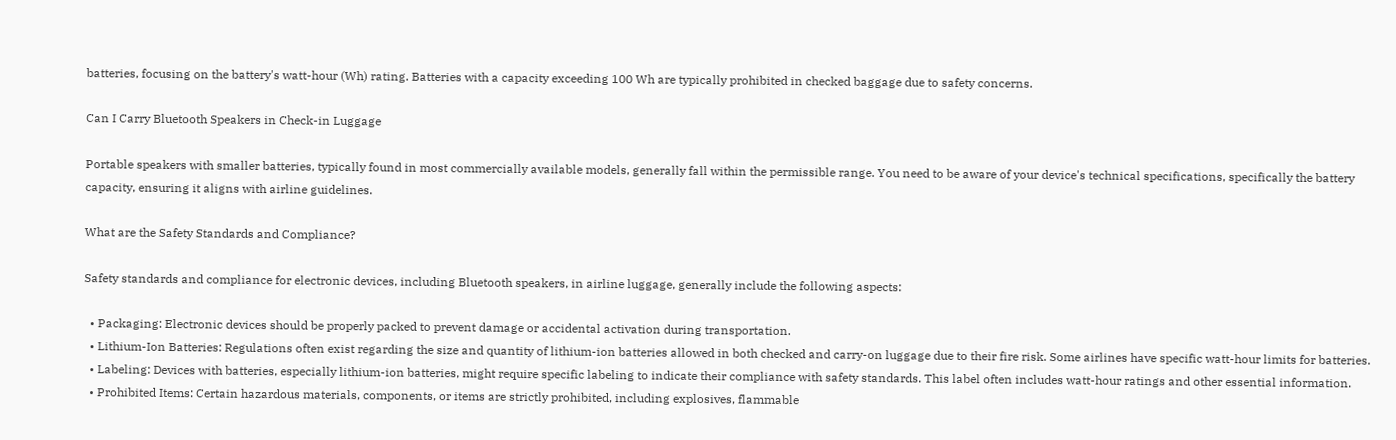batteries, focusing on the battery's watt-hour (Wh) rating. Batteries with a capacity exceeding 100 Wh are typically prohibited in checked baggage due to safety concerns.

Can I Carry Bluetooth Speakers in Check-in Luggage

Portable speakers with smaller batteries, typically found in most commercially available models, generally fall within the permissible range. You need to be aware of your device's technical specifications, specifically the battery capacity, ensuring it aligns with airline guidelines.

What are the Safety Standards and Compliance?

Safety standards and compliance for electronic devices, including Bluetooth speakers, in airline luggage, generally include the following aspects:

  • Packaging: Electronic devices should be properly packed to prevent damage or accidental activation during transportation.
  • Lithium-Ion Batteries: Regulations often exist regarding the size and quantity of lithium-ion batteries allowed in both checked and carry-on luggage due to their fire risk. Some airlines have specific watt-hour limits for batteries.
  • Labeling: Devices with batteries, especially lithium-ion batteries, might require specific labeling to indicate their compliance with safety standards. This label often includes watt-hour ratings and other essential information.
  • Prohibited Items: Certain hazardous materials, components, or items are strictly prohibited, including explosives, flammable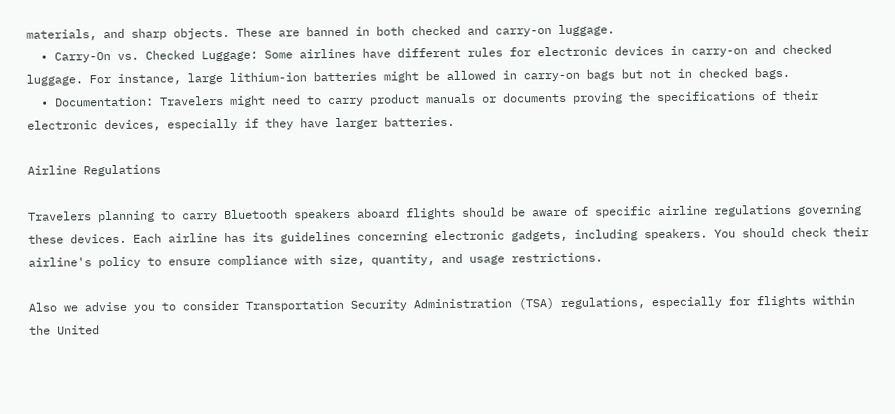materials, and sharp objects. These are banned in both checked and carry-on luggage.
  • Carry-On vs. Checked Luggage: Some airlines have different rules for electronic devices in carry-on and checked luggage. For instance, large lithium-ion batteries might be allowed in carry-on bags but not in checked bags.
  • Documentation: Travelers might need to carry product manuals or documents proving the specifications of their electronic devices, especially if they have larger batteries.

Airline Regulations

Travelers planning to carry Bluetooth speakers aboard flights should be aware of specific airline regulations governing these devices. Each airline has its guidelines concerning electronic gadgets, including speakers. You should check their airline's policy to ensure compliance with size, quantity, and usage restrictions.

Also we advise you to consider Transportation Security Administration (TSA) regulations, especially for flights within the United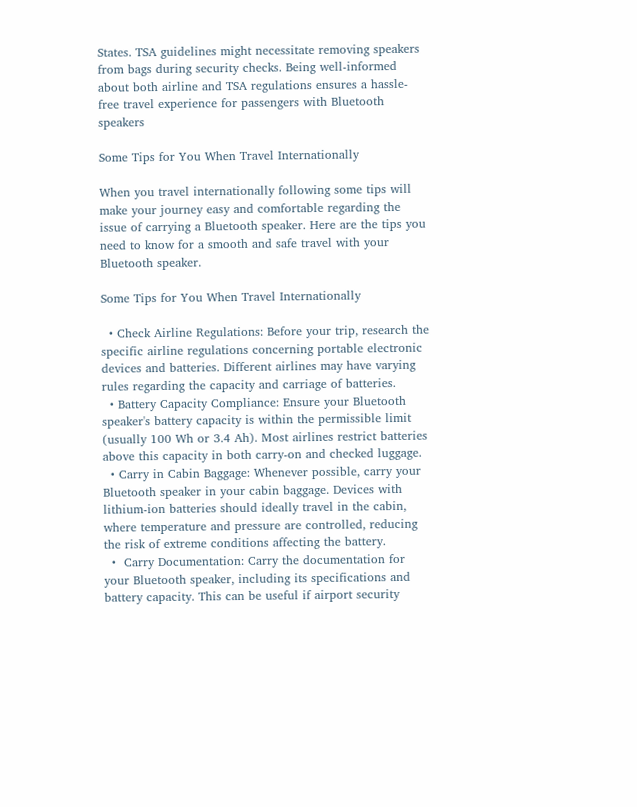States. TSA guidelines might necessitate removing speakers from bags during security checks. Being well-informed about both airline and TSA regulations ensures a hassle-free travel experience for passengers with Bluetooth speakers

Some Tips for You When Travel Internationally

When you travel internationally following some tips will make your journey easy and comfortable regarding the issue of carrying a Bluetooth speaker. Here are the tips you need to know for a smooth and safe travel with your Bluetooth speaker.

Some Tips for You When Travel Internationally

  • Check Airline Regulations: Before your trip, research the specific airline regulations concerning portable electronic devices and batteries. Different airlines may have varying rules regarding the capacity and carriage of batteries.
  • Battery Capacity Compliance: Ensure your Bluetooth speaker's battery capacity is within the permissible limit (usually 100 Wh or 3.4 Ah). Most airlines restrict batteries above this capacity in both carry-on and checked luggage.
  • Carry in Cabin Baggage: Whenever possible, carry your Bluetooth speaker in your cabin baggage. Devices with lithium-ion batteries should ideally travel in the cabin, where temperature and pressure are controlled, reducing the risk of extreme conditions affecting the battery.
  •  Carry Documentation: Carry the documentation for your Bluetooth speaker, including its specifications and battery capacity. This can be useful if airport security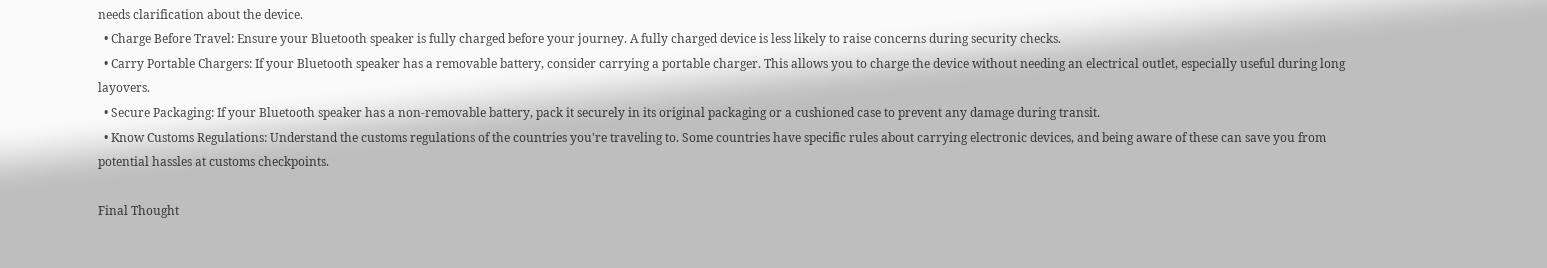needs clarification about the device.
  • Charge Before Travel: Ensure your Bluetooth speaker is fully charged before your journey. A fully charged device is less likely to raise concerns during security checks.
  • Carry Portable Chargers: If your Bluetooth speaker has a removable battery, consider carrying a portable charger. This allows you to charge the device without needing an electrical outlet, especially useful during long layovers.
  • Secure Packaging: If your Bluetooth speaker has a non-removable battery, pack it securely in its original packaging or a cushioned case to prevent any damage during transit.
  • Know Customs Regulations: Understand the customs regulations of the countries you're traveling to. Some countries have specific rules about carrying electronic devices, and being aware of these can save you from potential hassles at customs checkpoints.

Final Thought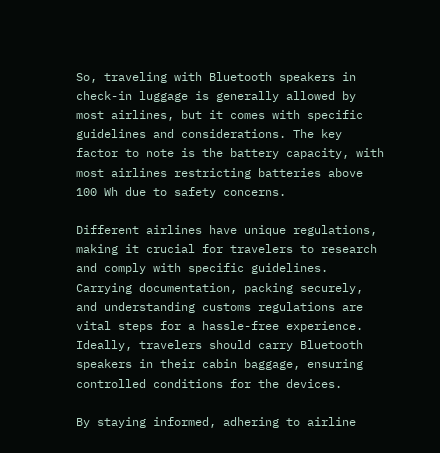So, traveling with Bluetooth speakers in check-in luggage is generally allowed by most airlines, but it comes with specific guidelines and considerations. The key factor to note is the battery capacity, with most airlines restricting batteries above 100 Wh due to safety concerns.

Different airlines have unique regulations, making it crucial for travelers to research and comply with specific guidelines. Carrying documentation, packing securely, and understanding customs regulations are vital steps for a hassle-free experience. Ideally, travelers should carry Bluetooth speakers in their cabin baggage, ensuring controlled conditions for the devices.

By staying informed, adhering to airline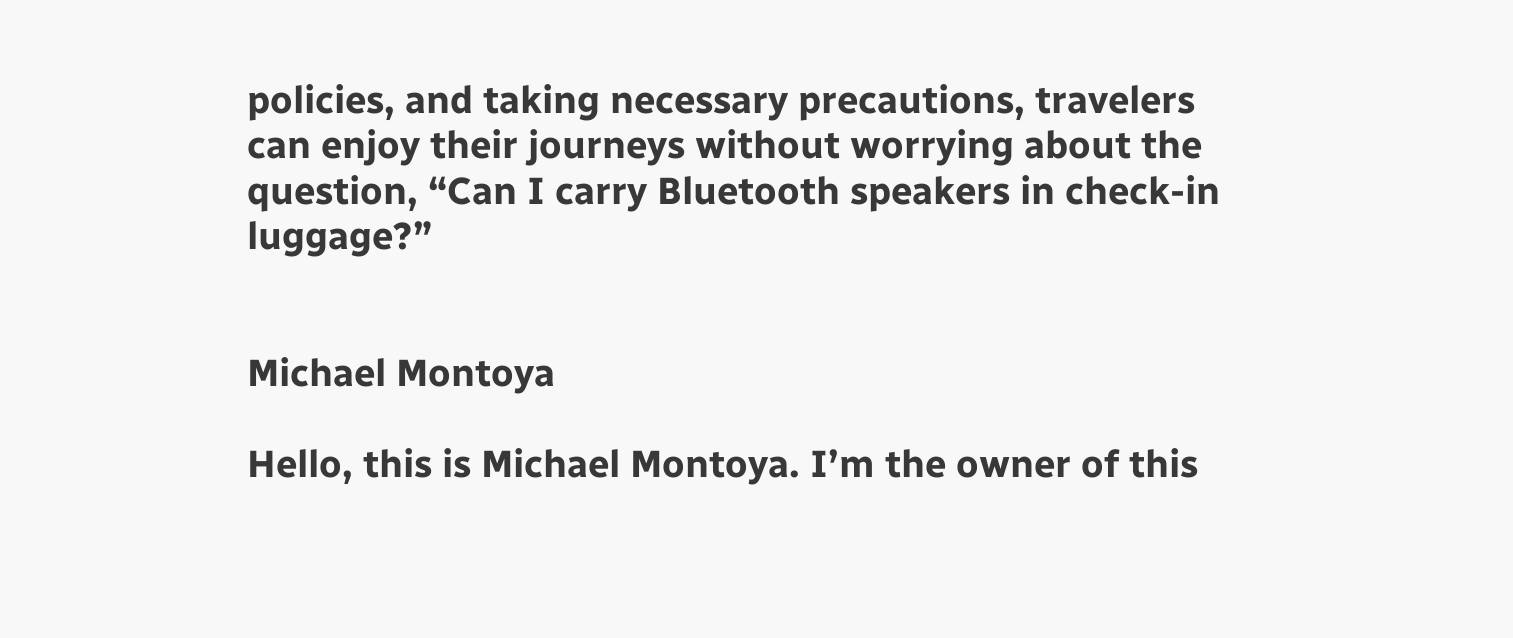policies, and taking necessary precautions, travelers can enjoy their journeys without worrying about the question, “Can I carry Bluetooth speakers in check-in luggage?”


Michael Montoya

Hello, this is Michael Montoya. I’m the owner of this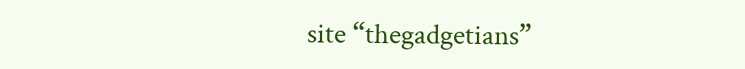site “thegadgetians”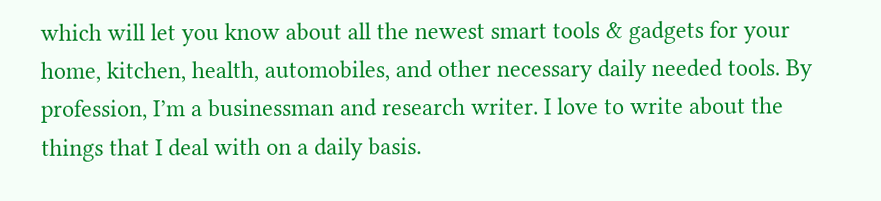which will let you know about all the newest smart tools & gadgets for your home, kitchen, health, automobiles, and other necessary daily needed tools. By profession, I’m a businessman and research writer. I love to write about the things that I deal with on a daily basis.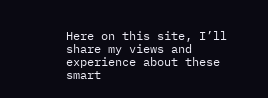Here on this site, I’ll share my views and experience about these smart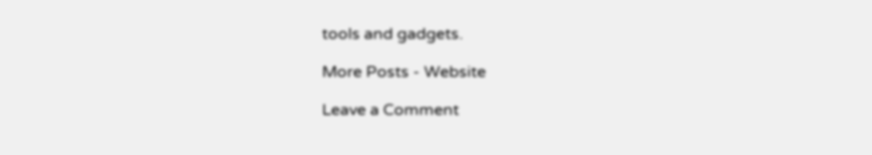tools and gadgets.

More Posts - Website

Leave a Comment